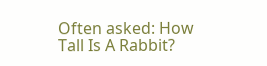Often asked: How Tall Is A Rabbit?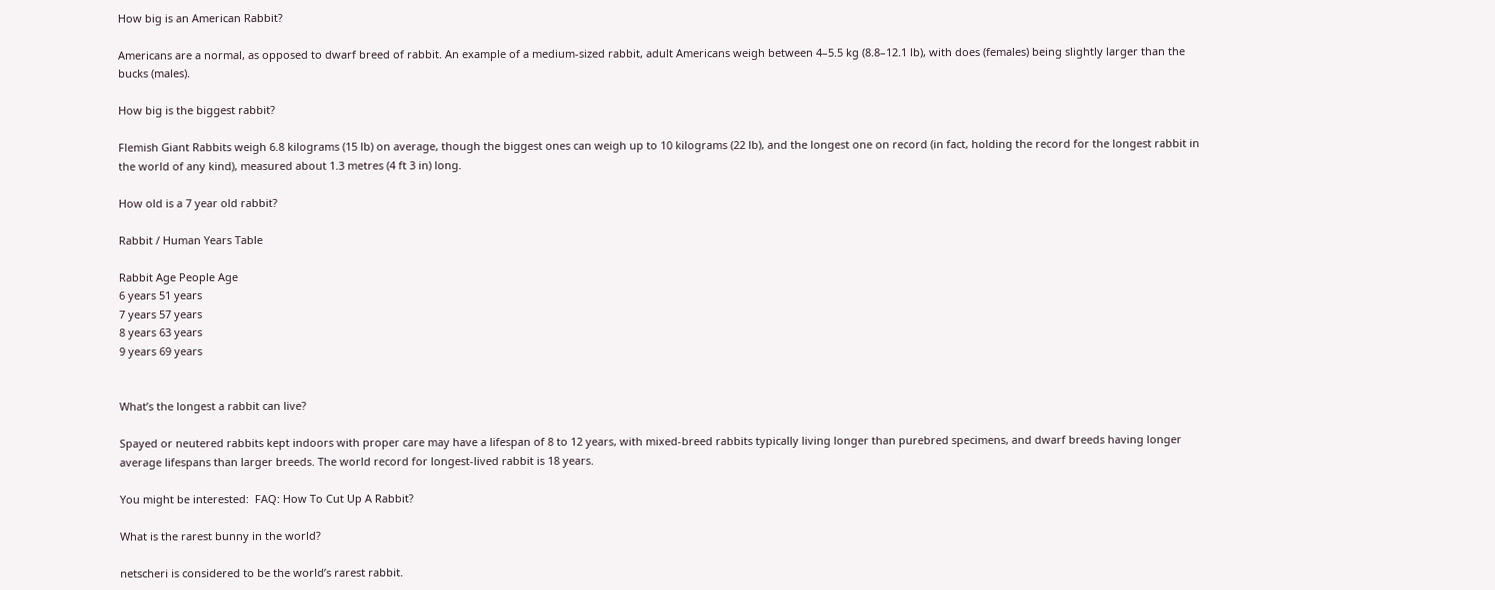How big is an American Rabbit?

Americans are a normal, as opposed to dwarf breed of rabbit. An example of a medium-sized rabbit, adult Americans weigh between 4–5.5 kg (8.8–12.1 lb), with does (females) being slightly larger than the bucks (males).

How big is the biggest rabbit?

Flemish Giant Rabbits weigh 6.8 kilograms (15 lb) on average, though the biggest ones can weigh up to 10 kilograms (22 lb), and the longest one on record (in fact, holding the record for the longest rabbit in the world of any kind), measured about 1.3 metres (4 ft 3 in) long.

How old is a 7 year old rabbit?

Rabbit / Human Years Table

Rabbit Age People Age
6 years 51 years
7 years 57 years
8 years 63 years
9 years 69 years


What’s the longest a rabbit can live?

Spayed or neutered rabbits kept indoors with proper care may have a lifespan of 8 to 12 years, with mixed-breed rabbits typically living longer than purebred specimens, and dwarf breeds having longer average lifespans than larger breeds. The world record for longest-lived rabbit is 18 years.

You might be interested:  FAQ: How To Cut Up A Rabbit?

What is the rarest bunny in the world?

netscheri is considered to be the world’s rarest rabbit.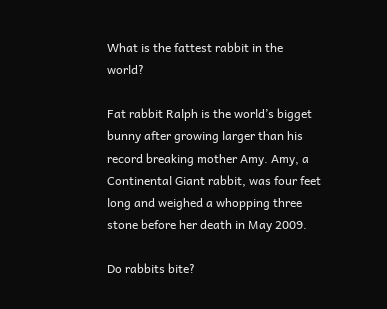What is the fattest rabbit in the world?

Fat rabbit Ralph is the world’s bigget bunny after growing larger than his record breaking mother Amy. Amy, a Continental Giant rabbit, was four feet long and weighed a whopping three stone before her death in May 2009.

Do rabbits bite?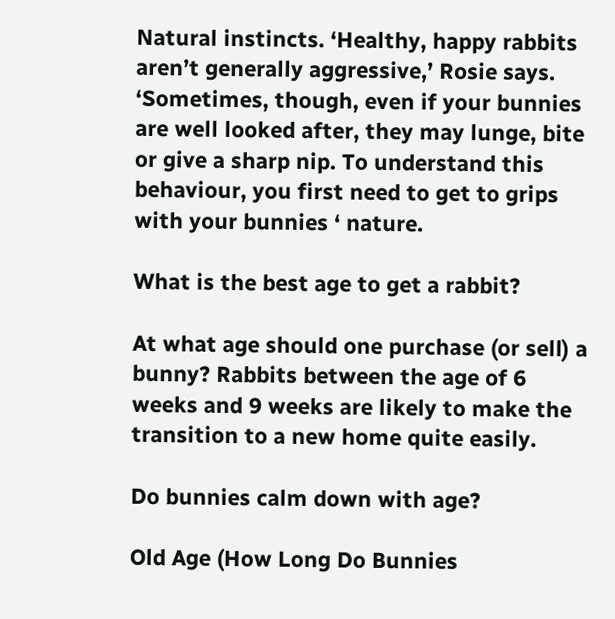Natural instincts. ‘Healthy, happy rabbits aren’t generally aggressive,’ Rosie says. ‘Sometimes, though, even if your bunnies are well looked after, they may lunge, bite or give a sharp nip. To understand this behaviour, you first need to get to grips with your bunnies ‘ nature.

What is the best age to get a rabbit?

At what age should one purchase (or sell) a bunny? Rabbits between the age of 6 weeks and 9 weeks are likely to make the transition to a new home quite easily.

Do bunnies calm down with age?

Old Age (How Long Do Bunnies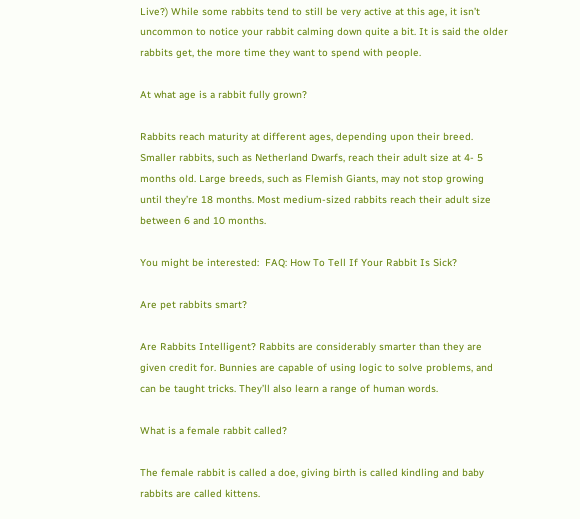Live?) While some rabbits tend to still be very active at this age, it isn’t uncommon to notice your rabbit calming down quite a bit. It is said the older rabbits get, the more time they want to spend with people.

At what age is a rabbit fully grown?

Rabbits reach maturity at different ages, depending upon their breed. Smaller rabbits, such as Netherland Dwarfs, reach their adult size at 4- 5 months old. Large breeds, such as Flemish Giants, may not stop growing until they’re 18 months. Most medium-sized rabbits reach their adult size between 6 and 10 months.

You might be interested:  FAQ: How To Tell If Your Rabbit Is Sick?

Are pet rabbits smart?

Are Rabbits Intelligent? Rabbits are considerably smarter than they are given credit for. Bunnies are capable of using logic to solve problems, and can be taught tricks. They’ll also learn a range of human words.

What is a female rabbit called?

The female rabbit is called a doe, giving birth is called kindling and baby rabbits are called kittens.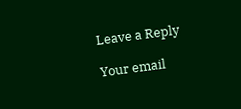Leave a Reply

Your email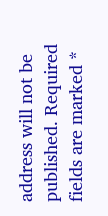address will not be published. Required fields are marked *